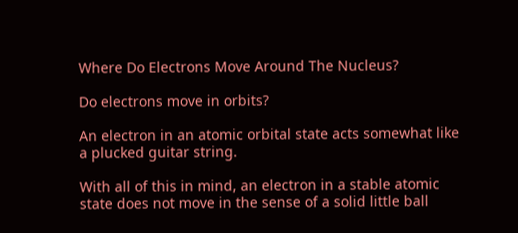Where Do Electrons Move Around The Nucleus?

Do electrons move in orbits?

An electron in an atomic orbital state acts somewhat like a plucked guitar string.

With all of this in mind, an electron in a stable atomic state does not move in the sense of a solid little ball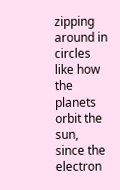zipping around in circles like how the planets orbit the sun, since the electron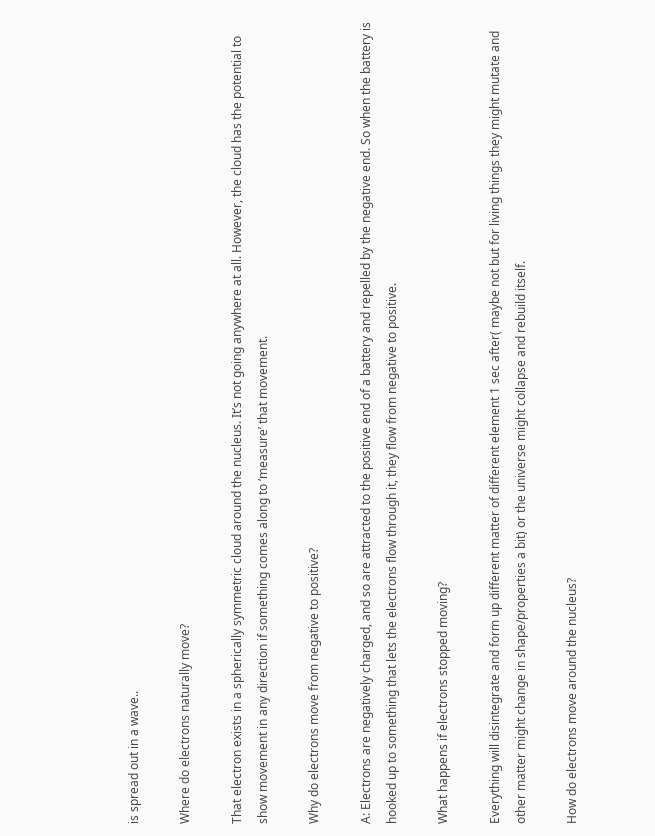is spread out in a wave..

Where do electrons naturally move?

That electron exists in a spherically symmetric cloud around the nucleus. It’s not going anywhere at all. However, the cloud has the potential to show movement in any direction if something comes along to ‘measure’ that movement.

Why do electrons move from negative to positive?

A: Electrons are negatively charged, and so are attracted to the positive end of a battery and repelled by the negative end. So when the battery is hooked up to something that lets the electrons flow through it, they flow from negative to positive.

What happens if electrons stopped moving?

Everything will disintegrate and form up different matter of different element 1 sec after( maybe not but for living things they might mutate and other matter might change in shape/properties a bit) or the universe might collapse and rebuild itself.

How do electrons move around the nucleus?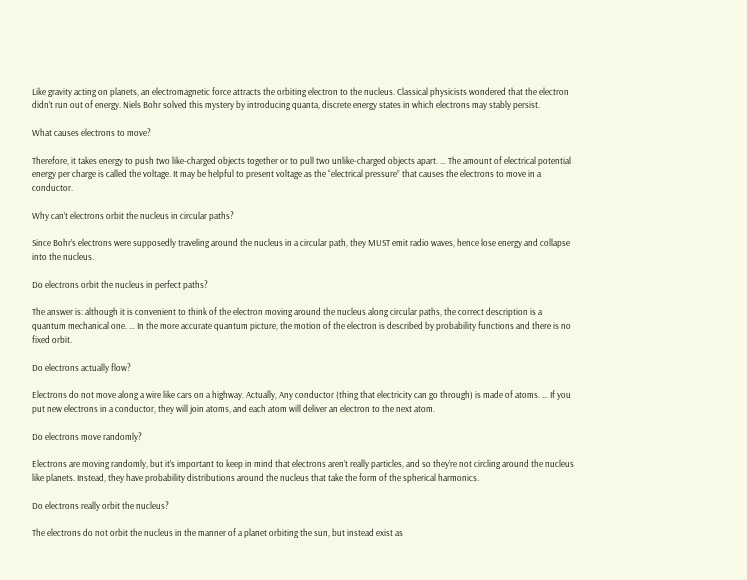Like gravity acting on planets, an electromagnetic force attracts the orbiting electron to the nucleus. Classical physicists wondered that the electron didn’t run out of energy. Niels Bohr solved this mystery by introducing quanta, discrete energy states in which electrons may stably persist.

What causes electrons to move?

Therefore, it takes energy to push two like-charged objects together or to pull two unlike-charged objects apart. … The amount of electrical potential energy per charge is called the voltage. It may be helpful to present voltage as the “electrical pressure” that causes the electrons to move in a conductor.

Why can’t electrons orbit the nucleus in circular paths?

Since Bohr’s electrons were supposedly traveling around the nucleus in a circular path, they MUST emit radio waves, hence lose energy and collapse into the nucleus.

Do electrons orbit the nucleus in perfect paths?

The answer is: although it is convenient to think of the electron moving around the nucleus along circular paths, the correct description is a quantum mechanical one. … In the more accurate quantum picture, the motion of the electron is described by probability functions and there is no fixed orbit.

Do electrons actually flow?

Electrons do not move along a wire like cars on a highway. Actually, Any conductor (thing that electricity can go through) is made of atoms. … If you put new electrons in a conductor, they will join atoms, and each atom will deliver an electron to the next atom.

Do electrons move randomly?

Electrons are moving randomly, but it’s important to keep in mind that electrons aren’t really particles, and so they’re not circling around the nucleus like planets. Instead, they have probability distributions around the nucleus that take the form of the spherical harmonics.

Do electrons really orbit the nucleus?

The electrons do not orbit the nucleus in the manner of a planet orbiting the sun, but instead exist as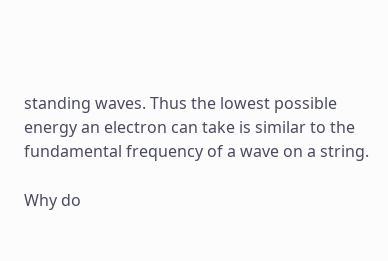standing waves. Thus the lowest possible energy an electron can take is similar to the fundamental frequency of a wave on a string.

Why do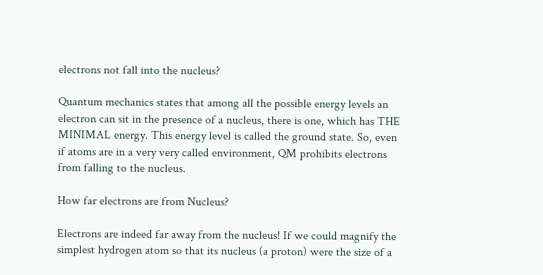electrons not fall into the nucleus?

Quantum mechanics states that among all the possible energy levels an electron can sit in the presence of a nucleus, there is one, which has THE MINIMAL energy. This energy level is called the ground state. So, even if atoms are in a very very called environment, QM prohibits electrons from falling to the nucleus.

How far electrons are from Nucleus?

Electrons are indeed far away from the nucleus! If we could magnify the simplest hydrogen atom so that its nucleus (a proton) were the size of a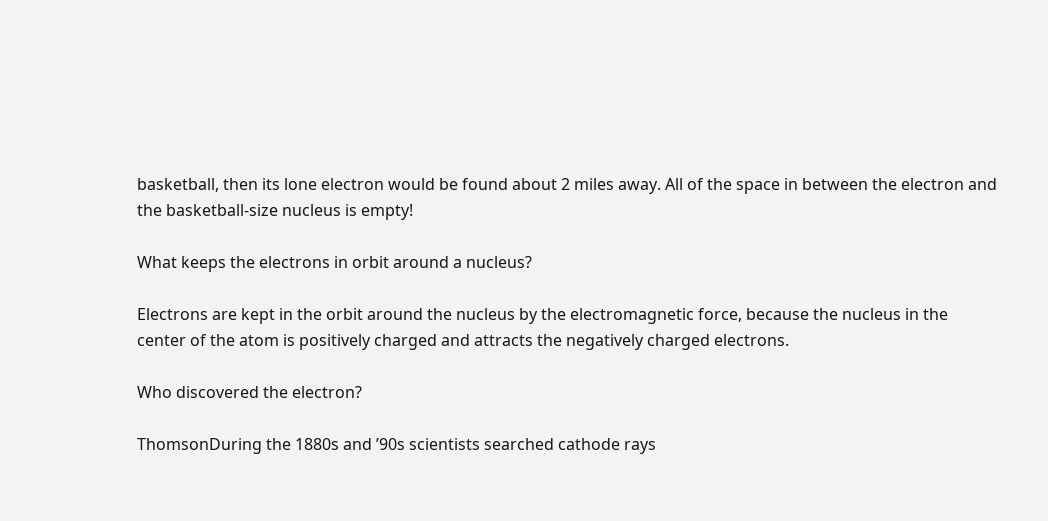basketball, then its lone electron would be found about 2 miles away. All of the space in between the electron and the basketball-size nucleus is empty!

What keeps the electrons in orbit around a nucleus?

Electrons are kept in the orbit around the nucleus by the electromagnetic force, because the nucleus in the center of the atom is positively charged and attracts the negatively charged electrons.

Who discovered the electron?

ThomsonDuring the 1880s and ’90s scientists searched cathode rays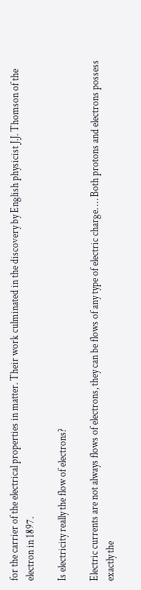for the carrier of the electrical properties in matter. Their work culminated in the discovery by English physicist J.J. Thomson of the electron in 1897.

Is electricity really the flow of electrons?

Electric currents are not always flows of electrons, they can be flows of any type of electric charge. … Both protons and electrons possess exactly the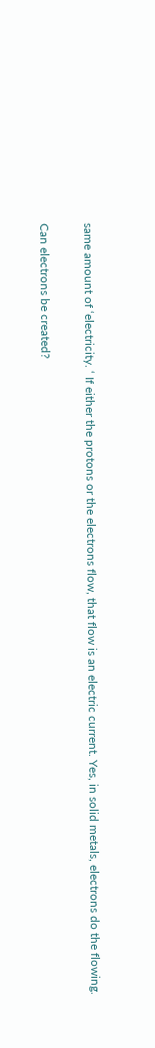same amount of ‘electricity. ‘ If either the protons or the electrons flow, that flow is an electric current. Yes, in solid metals, electrons do the flowing.

Can electrons be created?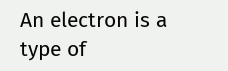An electron is a type of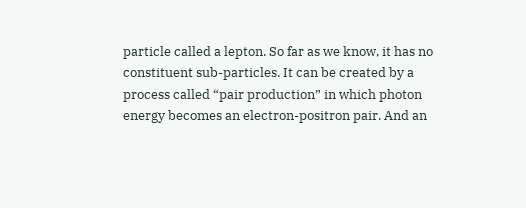particle called a lepton. So far as we know, it has no constituent sub-particles. It can be created by a process called “pair production” in which photon energy becomes an electron-positron pair. And an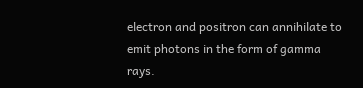electron and positron can annihilate to emit photons in the form of gamma rays.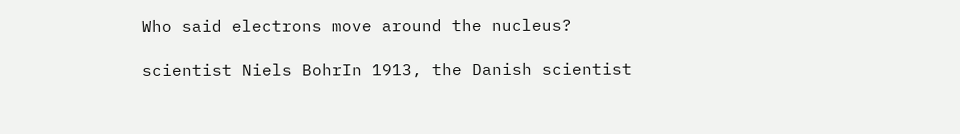Who said electrons move around the nucleus?

scientist Niels BohrIn 1913, the Danish scientist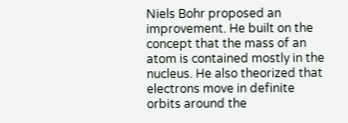Niels Bohr proposed an improvement. He built on the concept that the mass of an atom is contained mostly in the nucleus. He also theorized that electrons move in definite orbits around the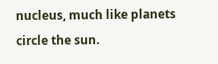nucleus, much like planets circle the sun.